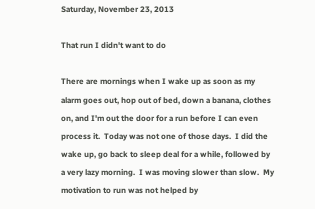Saturday, November 23, 2013

That run I didn't want to do

There are mornings when I wake up as soon as my alarm goes out, hop out of bed, down a banana, clothes on, and I'm out the door for a run before I can even process it.  Today was not one of those days.  I did the wake up, go back to sleep deal for a while, followed by a very lazy morning.  I was moving slower than slow.  My motivation to run was not helped by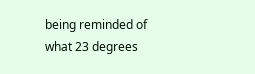being reminded of what 23 degrees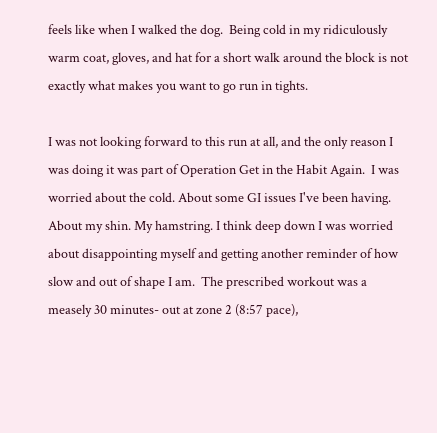feels like when I walked the dog.  Being cold in my ridiculously warm coat, gloves, and hat for a short walk around the block is not exactly what makes you want to go run in tights.

I was not looking forward to this run at all, and the only reason I was doing it was part of Operation Get in the Habit Again.  I was worried about the cold. About some GI issues I've been having. About my shin. My hamstring. I think deep down I was worried about disappointing myself and getting another reminder of how slow and out of shape I am.  The prescribed workout was a measely 30 minutes- out at zone 2 (8:57 pace),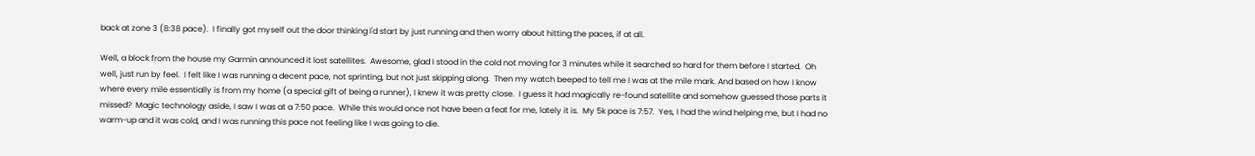back at zone 3 (8:38 pace).  I finally got myself out the door thinking I'd start by just running and then worry about hitting the paces, if at all.

Well, a block from the house my Garmin announced it lost satellites.  Awesome, glad I stood in the cold not moving for 3 minutes while it searched so hard for them before I started.  Oh well, just run by feel.  I felt like I was running a decent pace, not sprinting, but not just skipping along.  Then my watch beeped to tell me I was at the mile mark. And based on how I know where every mile essentially is from my home (a special gift of being a runner), I knew it was pretty close.  I guess it had magically re-found satellite and somehow guessed those parts it missed?  Magic technology aside, I saw I was at a 7:50 pace.  While this would once not have been a feat for me, lately it is.  My 5k pace is 7:57.  Yes, I had the wind helping me, but I had no warm-up and it was cold, and I was running this pace not feeling like I was going to die.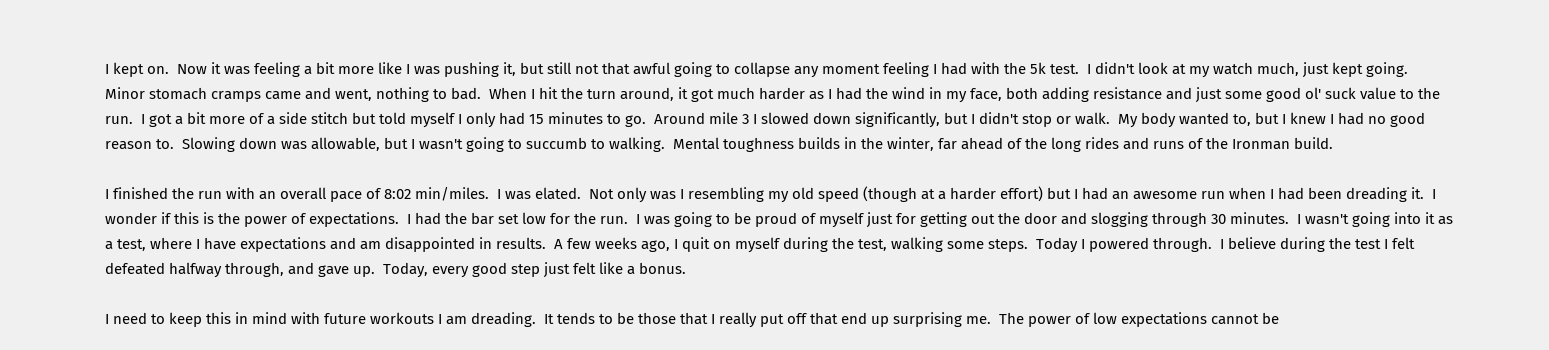I kept on.  Now it was feeling a bit more like I was pushing it, but still not that awful going to collapse any moment feeling I had with the 5k test.  I didn't look at my watch much, just kept going.  Minor stomach cramps came and went, nothing to bad.  When I hit the turn around, it got much harder as I had the wind in my face, both adding resistance and just some good ol' suck value to the run.  I got a bit more of a side stitch but told myself I only had 15 minutes to go.  Around mile 3 I slowed down significantly, but I didn't stop or walk.  My body wanted to, but I knew I had no good reason to.  Slowing down was allowable, but I wasn't going to succumb to walking.  Mental toughness builds in the winter, far ahead of the long rides and runs of the Ironman build.

I finished the run with an overall pace of 8:02 min/miles.  I was elated.  Not only was I resembling my old speed (though at a harder effort) but I had an awesome run when I had been dreading it.  I wonder if this is the power of expectations.  I had the bar set low for the run.  I was going to be proud of myself just for getting out the door and slogging through 30 minutes.  I wasn't going into it as a test, where I have expectations and am disappointed in results.  A few weeks ago, I quit on myself during the test, walking some steps.  Today I powered through.  I believe during the test I felt defeated halfway through, and gave up.  Today, every good step just felt like a bonus.

I need to keep this in mind with future workouts I am dreading.  It tends to be those that I really put off that end up surprising me.  The power of low expectations cannot be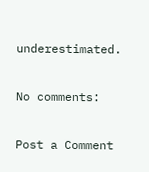underestimated.

No comments:

Post a Comment